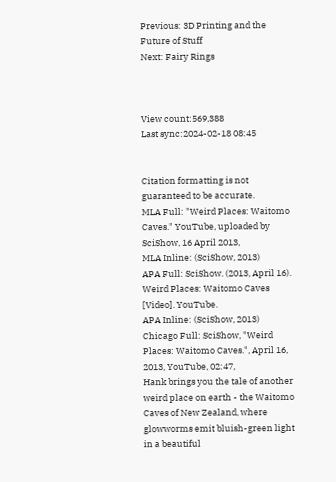Previous: 3D Printing and the Future of Stuff
Next: Fairy Rings



View count:569,388
Last sync:2024-02-18 08:45


Citation formatting is not guaranteed to be accurate.
MLA Full: "Weird Places: Waitomo Caves." YouTube, uploaded by SciShow, 16 April 2013,
MLA Inline: (SciShow, 2013)
APA Full: SciShow. (2013, April 16). Weird Places: Waitomo Caves [Video]. YouTube.
APA Inline: (SciShow, 2013)
Chicago Full: SciShow, "Weird Places: Waitomo Caves.", April 16, 2013, YouTube, 02:47,
Hank brings you the tale of another weird place on earth - the Waitomo Caves of New Zealand, where glowworms emit bluish-green light in a beautiful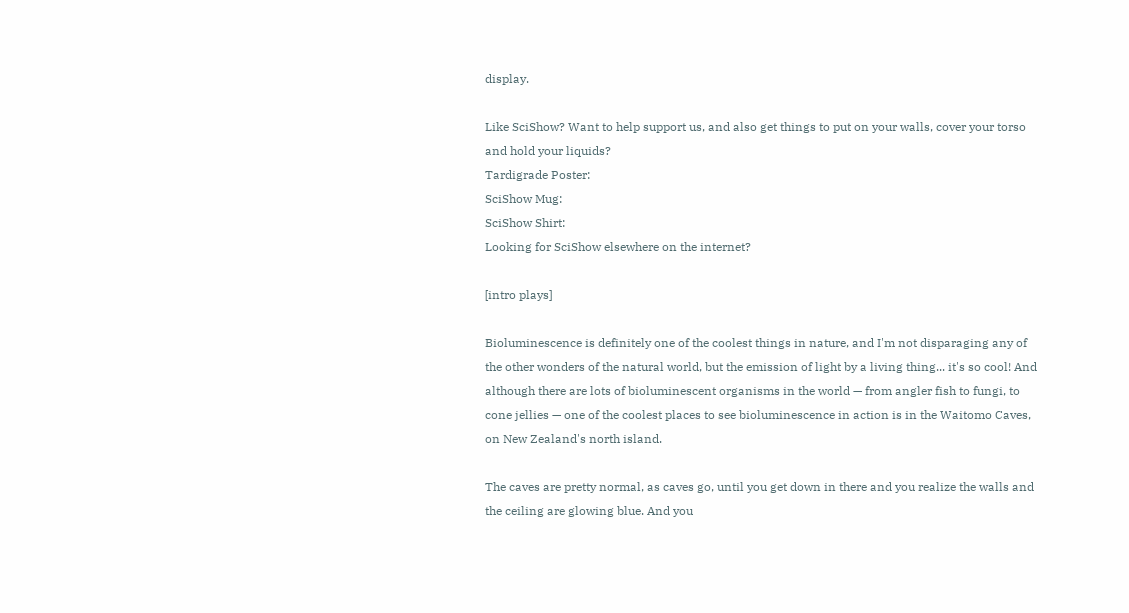display.

Like SciShow? Want to help support us, and also get things to put on your walls, cover your torso and hold your liquids?
Tardigrade Poster:
SciShow Mug:
SciShow Shirt:
Looking for SciShow elsewhere on the internet?

[intro plays]

Bioluminescence is definitely one of the coolest things in nature, and I'm not disparaging any of the other wonders of the natural world, but the emission of light by a living thing... it's so cool! And although there are lots of bioluminescent organisms in the world — from angler fish to fungi, to cone jellies — one of the coolest places to see bioluminescence in action is in the Waitomo Caves, on New Zealand's north island.

The caves are pretty normal, as caves go, until you get down in there and you realize the walls and the ceiling are glowing blue. And you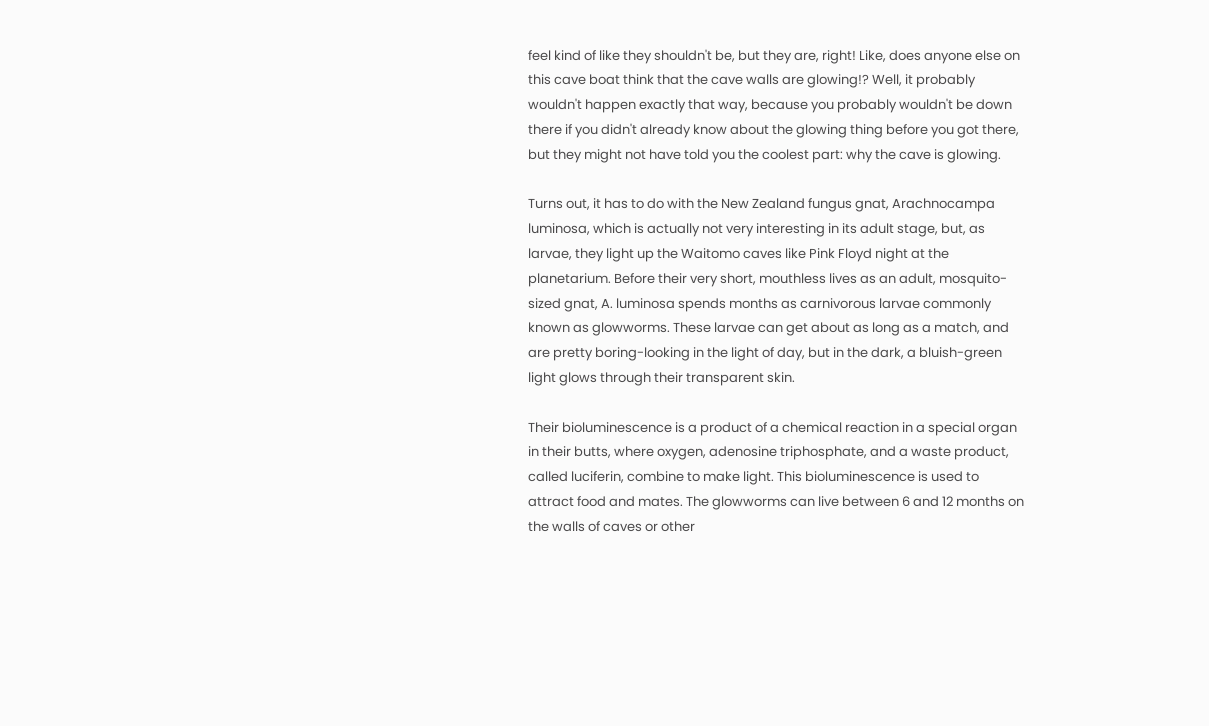feel kind of like they shouldn't be, but they are, right! Like, does anyone else on this cave boat think that the cave walls are glowing!? Well, it probably wouldn't happen exactly that way, because you probably wouldn't be down there if you didn't already know about the glowing thing before you got there, but they might not have told you the coolest part: why the cave is glowing.

Turns out, it has to do with the New Zealand fungus gnat, Arachnocampa luminosa, which is actually not very interesting in its adult stage, but, as larvae, they light up the Waitomo caves like Pink Floyd night at the planetarium. Before their very short, mouthless lives as an adult, mosquito-sized gnat, A. luminosa spends months as carnivorous larvae commonly known as glowworms. These larvae can get about as long as a match, and are pretty boring-looking in the light of day, but in the dark, a bluish-green light glows through their transparent skin.

Their bioluminescence is a product of a chemical reaction in a special organ in their butts, where oxygen, adenosine triphosphate, and a waste product, called luciferin, combine to make light. This bioluminescence is used to attract food and mates. The glowworms can live between 6 and 12 months on the walls of caves or other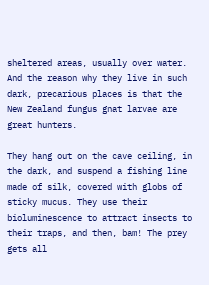sheltered areas, usually over water. And the reason why they live in such dark, precarious places is that the New Zealand fungus gnat larvae are great hunters.

They hang out on the cave ceiling, in the dark, and suspend a fishing line made of silk, covered with globs of sticky mucus. They use their bioluminescence to attract insects to their traps, and then, bam! The prey gets all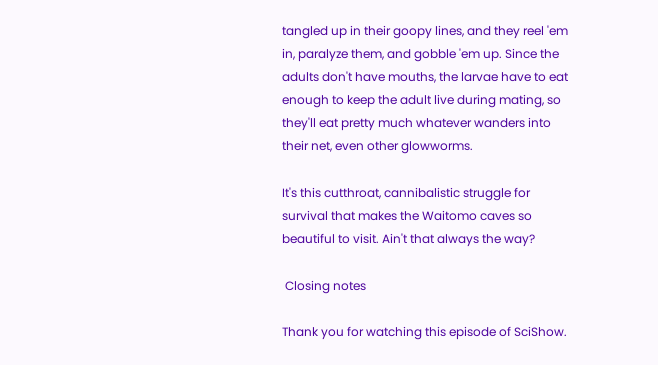tangled up in their goopy lines, and they reel 'em in, paralyze them, and gobble 'em up. Since the adults don't have mouths, the larvae have to eat enough to keep the adult live during mating, so they'll eat pretty much whatever wanders into their net, even other glowworms.

It's this cutthroat, cannibalistic struggle for survival that makes the Waitomo caves so beautiful to visit. Ain't that always the way?

 Closing notes

Thank you for watching this episode of SciShow.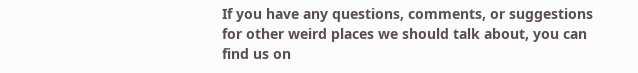If you have any questions, comments, or suggestions for other weird places we should talk about, you can find us on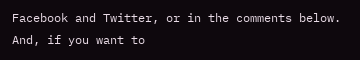Facebook and Twitter, or in the comments below. And, if you want to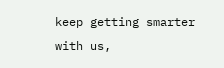keep getting smarter with us,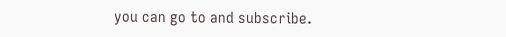you can go to and subscribe.